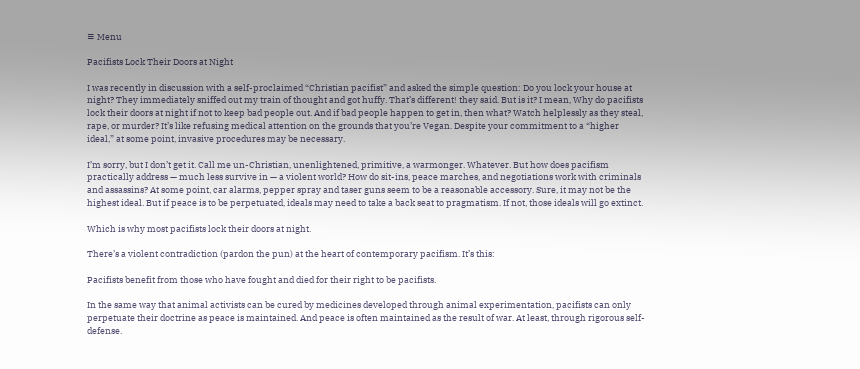≡ Menu

Pacifists Lock Their Doors at Night

I was recently in discussion with a self-proclaimed “Christian pacifist” and asked the simple question: Do you lock your house at night? They immediately sniffed out my train of thought and got huffy. That’s different! they said. But is it? I mean, Why do pacifists lock their doors at night if not to keep bad people out. And if bad people happen to get in, then what? Watch helplessly as they steal, rape, or murder? It’s like refusing medical attention on the grounds that you’re Vegan. Despite your commitment to a “higher ideal,” at some point, invasive procedures may be necessary.

I’m sorry, but I don’t get it. Call me un-Christian, unenlightened, primitive, a warmonger. Whatever. But how does pacifism practically address — much less survive in — a violent world? How do sit-ins, peace marches, and negotiations work with criminals and assassins? At some point, car alarms, pepper spray and taser guns seem to be a reasonable accessory. Sure, it may not be the highest ideal. But if peace is to be perpetuated, ideals may need to take a back seat to pragmatism. If not, those ideals will go extinct.

Which is why most pacifists lock their doors at night.

There’s a violent contradiction (pardon the pun) at the heart of contemporary pacifism. It’s this:

Pacifists benefit from those who have fought and died for their right to be pacifists.

In the same way that animal activists can be cured by medicines developed through animal experimentation, pacifists can only perpetuate their doctrine as peace is maintained. And peace is often maintained as the result of war. At least, through rigorous self-defense.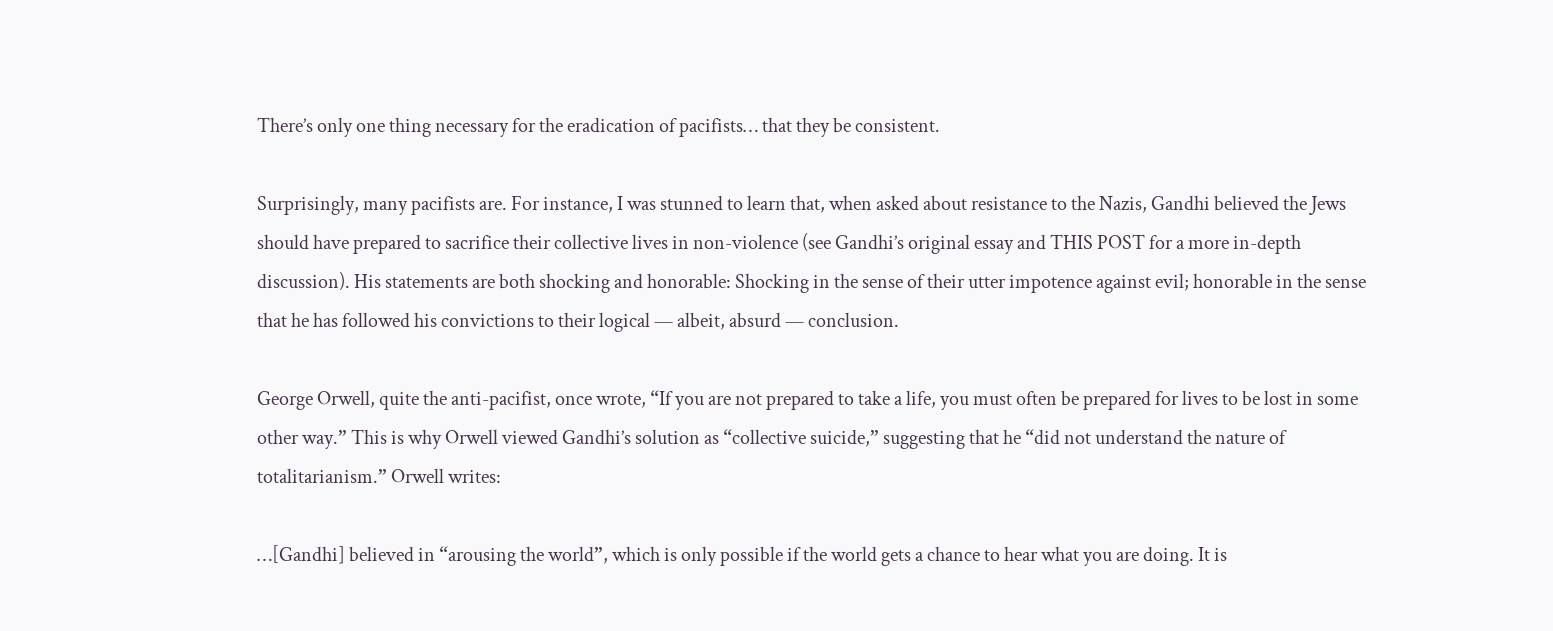There’s only one thing necessary for the eradication of pacifists… that they be consistent.

Surprisingly, many pacifists are. For instance, I was stunned to learn that, when asked about resistance to the Nazis, Gandhi believed the Jews should have prepared to sacrifice their collective lives in non-violence (see Gandhi’s original essay and THIS POST for a more in-depth discussion). His statements are both shocking and honorable: Shocking in the sense of their utter impotence against evil; honorable in the sense that he has followed his convictions to their logical — albeit, absurd — conclusion.

George Orwell, quite the anti-pacifist, once wrote, “If you are not prepared to take a life, you must often be prepared for lives to be lost in some other way.” This is why Orwell viewed Gandhi’s solution as “collective suicide,” suggesting that he “did not understand the nature of totalitarianism.” Orwell writes:

…[Gandhi] believed in “arousing the world”, which is only possible if the world gets a chance to hear what you are doing. It is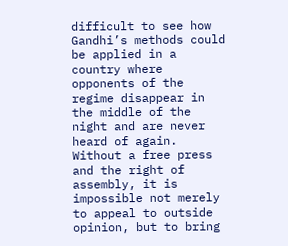difficult to see how Gandhi’s methods could be applied in a country where opponents of the regime disappear in the middle of the night and are never heard of again. Without a free press and the right of assembly, it is impossible not merely to appeal to outside opinion, but to bring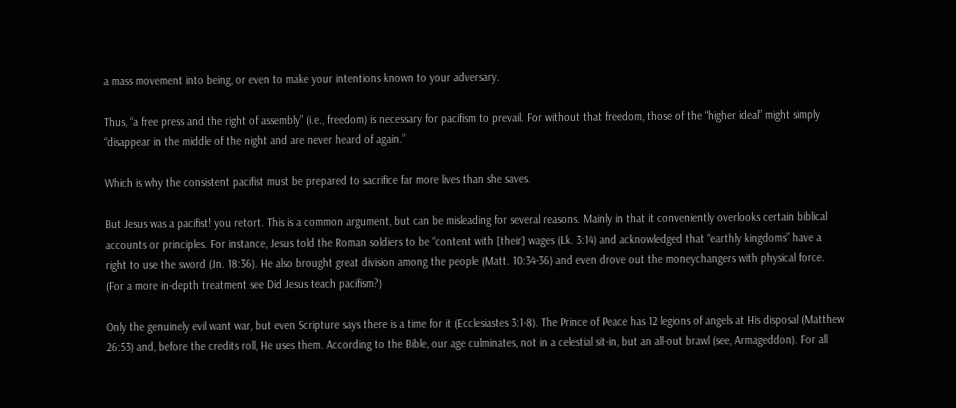a mass movement into being, or even to make your intentions known to your adversary.

Thus, “a free press and the right of assembly” (i.e., freedom) is necessary for pacifism to prevail. For without that freedom, those of the “higher ideal” might simply “disappear in the middle of the night and are never heard of again.”

Which is why the consistent pacifist must be prepared to sacrifice far more lives than she saves.

But Jesus was a pacifist! you retort. This is a common argument, but can be misleading for several reasons. Mainly in that it conveniently overlooks certain biblical accounts or principles. For instance, Jesus told the Roman soldiers to be “content with [their] wages (Lk. 3:14) and acknowledged that “earthly kingdoms” have a right to use the sword (Jn. 18:36). He also brought great division among the people (Matt. 10:34-36) and even drove out the moneychangers with physical force. (For a more in-depth treatment see Did Jesus teach pacifism?)

Only the genuinely evil want war, but even Scripture says there is a time for it (Ecclesiastes 3:1-8). The Prince of Peace has 12 legions of angels at His disposal (Matthew 26:53) and, before the credits roll, He uses them. According to the Bible, our age culminates, not in a celestial sit-in, but an all-out brawl (see, Armageddon). For all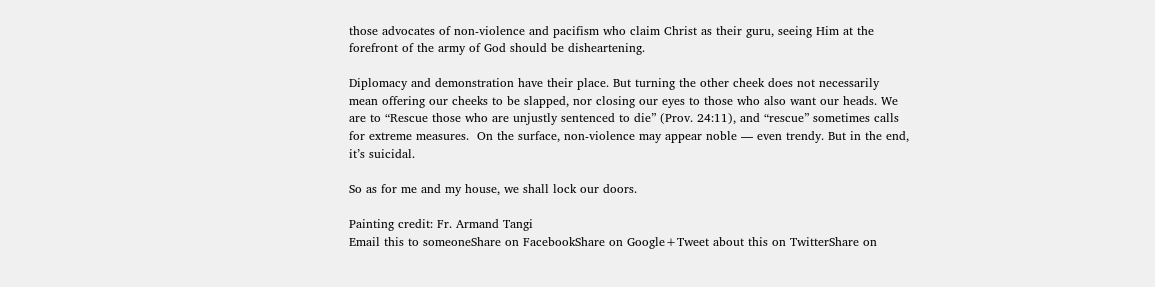those advocates of non-violence and pacifism who claim Christ as their guru, seeing Him at the forefront of the army of God should be disheartening.

Diplomacy and demonstration have their place. But turning the other cheek does not necessarily mean offering our cheeks to be slapped, nor closing our eyes to those who also want our heads. We are to “Rescue those who are unjustly sentenced to die” (Prov. 24:11), and “rescue” sometimes calls for extreme measures.  On the surface, non-violence may appear noble — even trendy. But in the end, it’s suicidal.

So as for me and my house, we shall lock our doors.

Painting credit: Fr. Armand Tangi
Email this to someoneShare on FacebookShare on Google+Tweet about this on TwitterShare on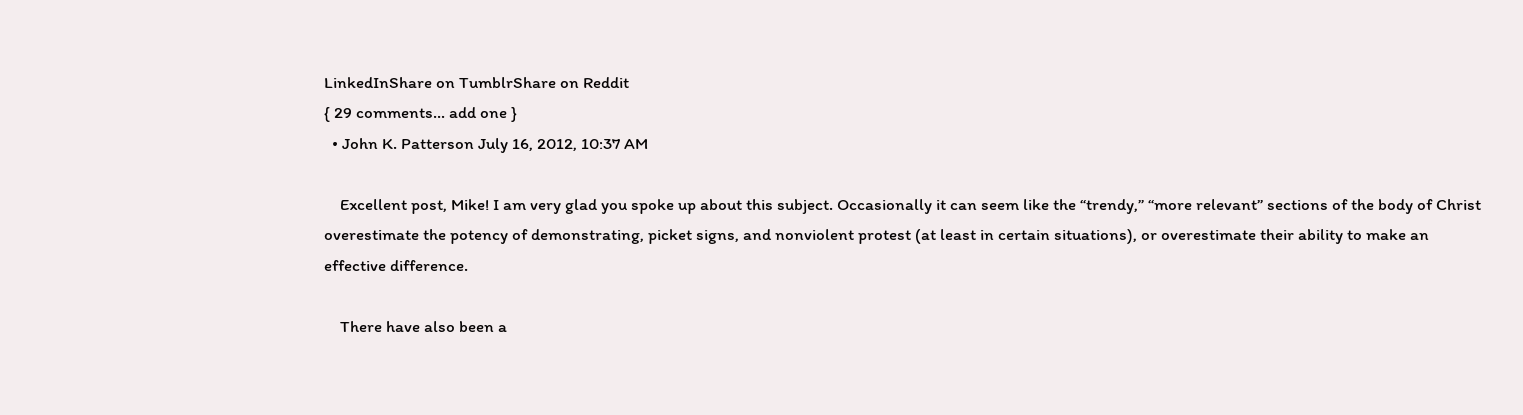LinkedInShare on TumblrShare on Reddit
{ 29 comments… add one }
  • John K. Patterson July 16, 2012, 10:37 AM

    Excellent post, Mike! I am very glad you spoke up about this subject. Occasionally it can seem like the “trendy,” “more relevant” sections of the body of Christ overestimate the potency of demonstrating, picket signs, and nonviolent protest (at least in certain situations), or overestimate their ability to make an effective difference.

    There have also been a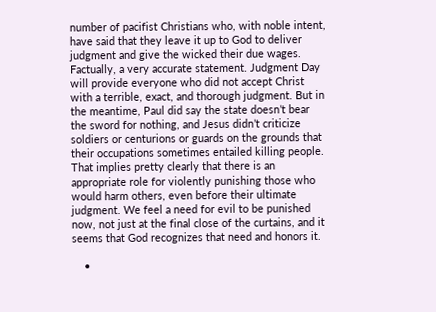number of pacifist Christians who, with noble intent, have said that they leave it up to God to deliver judgment and give the wicked their due wages. Factually, a very accurate statement. Judgment Day will provide everyone who did not accept Christ with a terrible, exact, and thorough judgment. But in the meantime, Paul did say the state doesn’t bear the sword for nothing, and Jesus didn’t criticize soldiers or centurions or guards on the grounds that their occupations sometimes entailed killing people. That implies pretty clearly that there is an appropriate role for violently punishing those who would harm others, even before their ultimate judgment. We feel a need for evil to be punished now, not just at the final close of the curtains, and it seems that God recognizes that need and honors it.

    •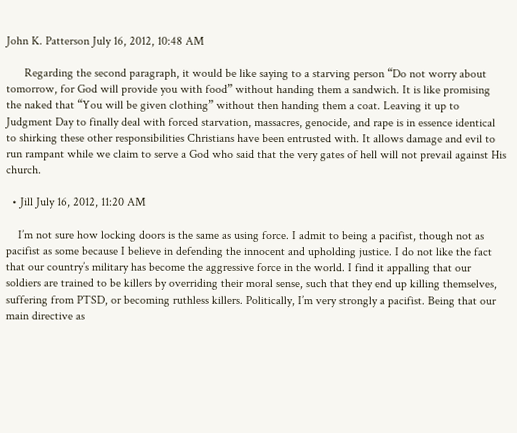John K. Patterson July 16, 2012, 10:48 AM

      Regarding the second paragraph, it would be like saying to a starving person “Do not worry about tomorrow, for God will provide you with food” without handing them a sandwich. It is like promising the naked that “You will be given clothing” without then handing them a coat. Leaving it up to Judgment Day to finally deal with forced starvation, massacres, genocide, and rape is in essence identical to shirking these other responsibilities Christians have been entrusted with. It allows damage and evil to run rampant while we claim to serve a God who said that the very gates of hell will not prevail against His church.

  • Jill July 16, 2012, 11:20 AM

    I’m not sure how locking doors is the same as using force. I admit to being a pacifist, though not as pacifist as some because I believe in defending the innocent and upholding justice. I do not like the fact that our country’s military has become the aggressive force in the world. I find it appalling that our soldiers are trained to be killers by overriding their moral sense, such that they end up killing themselves, suffering from PTSD, or becoming ruthless killers. Politically, I’m very strongly a pacifist. Being that our main directive as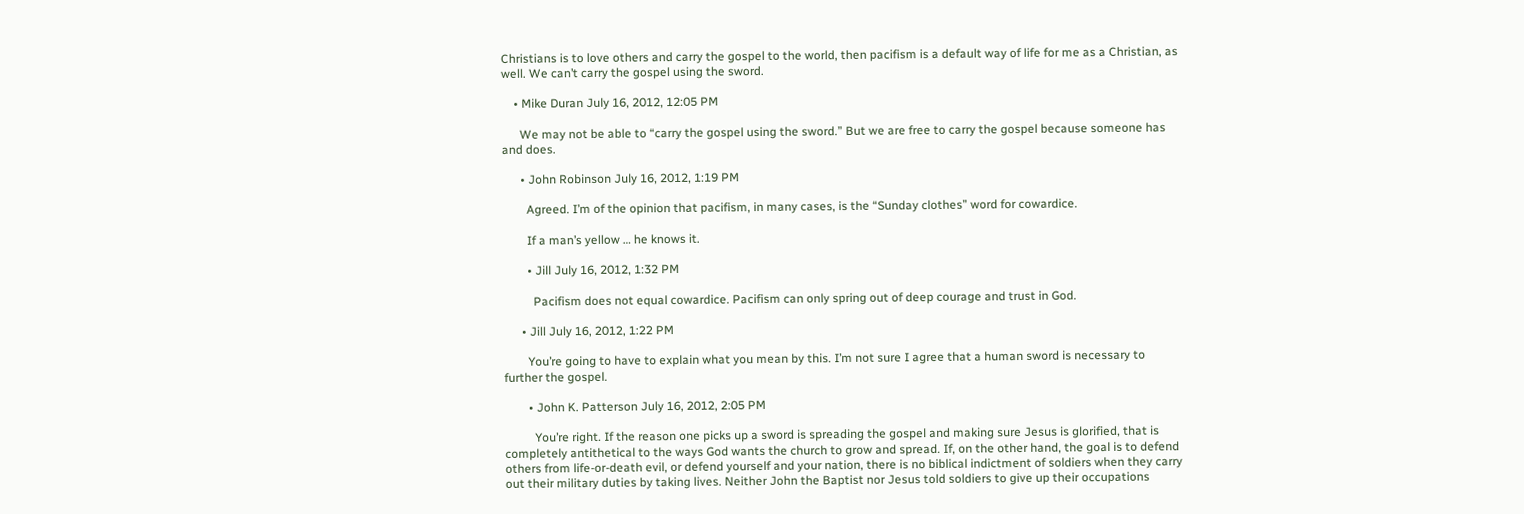Christians is to love others and carry the gospel to the world, then pacifism is a default way of life for me as a Christian, as well. We can’t carry the gospel using the sword.

    • Mike Duran July 16, 2012, 12:05 PM

      We may not be able to “carry the gospel using the sword.” But we are free to carry the gospel because someone has and does.

      • John Robinson July 16, 2012, 1:19 PM

        Agreed. I’m of the opinion that pacifism, in many cases, is the “Sunday clothes” word for cowardice.

        If a man’s yellow … he knows it.

        • Jill July 16, 2012, 1:32 PM

          Pacifism does not equal cowardice. Pacifism can only spring out of deep courage and trust in God.

      • Jill July 16, 2012, 1:22 PM

        You’re going to have to explain what you mean by this. I’m not sure I agree that a human sword is necessary to further the gospel.

        • John K. Patterson July 16, 2012, 2:05 PM

          You’re right. If the reason one picks up a sword is spreading the gospel and making sure Jesus is glorified, that is completely antithetical to the ways God wants the church to grow and spread. If, on the other hand, the goal is to defend others from life-or-death evil, or defend yourself and your nation, there is no biblical indictment of soldiers when they carry out their military duties by taking lives. Neither John the Baptist nor Jesus told soldiers to give up their occupations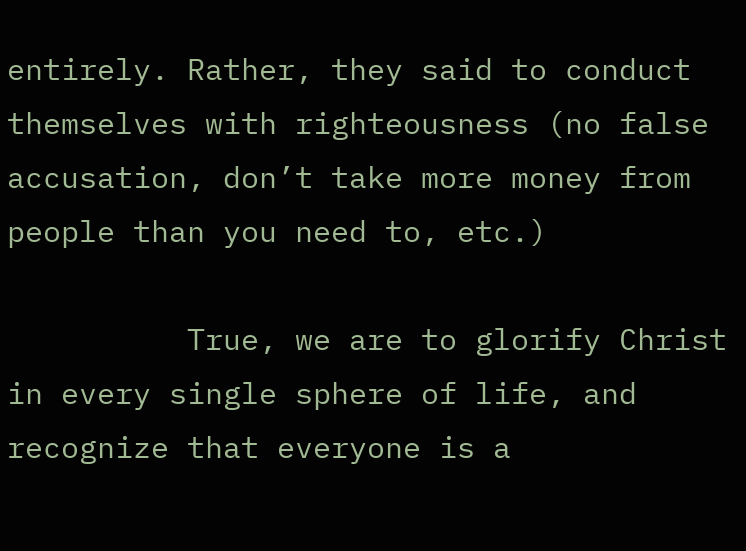entirely. Rather, they said to conduct themselves with righteousness (no false accusation, don’t take more money from people than you need to, etc.)

          True, we are to glorify Christ in every single sphere of life, and recognize that everyone is a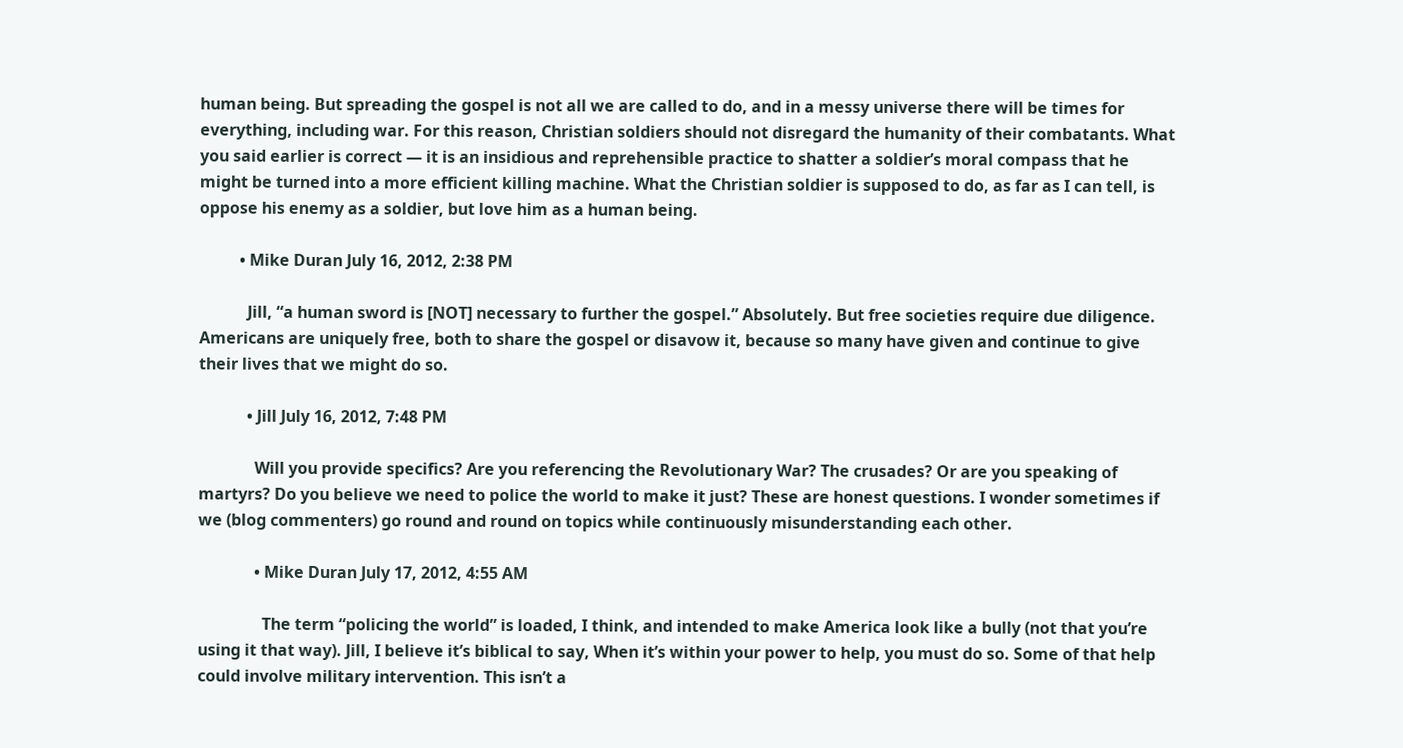human being. But spreading the gospel is not all we are called to do, and in a messy universe there will be times for everything, including war. For this reason, Christian soldiers should not disregard the humanity of their combatants. What you said earlier is correct — it is an insidious and reprehensible practice to shatter a soldier’s moral compass that he might be turned into a more efficient killing machine. What the Christian soldier is supposed to do, as far as I can tell, is oppose his enemy as a soldier, but love him as a human being.

          • Mike Duran July 16, 2012, 2:38 PM

            Jill, “a human sword is [NOT] necessary to further the gospel.” Absolutely. But free societies require due diligence. Americans are uniquely free, both to share the gospel or disavow it, because so many have given and continue to give their lives that we might do so.

            • Jill July 16, 2012, 7:48 PM

              Will you provide specifics? Are you referencing the Revolutionary War? The crusades? Or are you speaking of martyrs? Do you believe we need to police the world to make it just? These are honest questions. I wonder sometimes if we (blog commenters) go round and round on topics while continuously misunderstanding each other.

              • Mike Duran July 17, 2012, 4:55 AM

                The term “policing the world” is loaded, I think, and intended to make America look like a bully (not that you’re using it that way). Jill, I believe it’s biblical to say, When it’s within your power to help, you must do so. Some of that help could involve military intervention. This isn’t a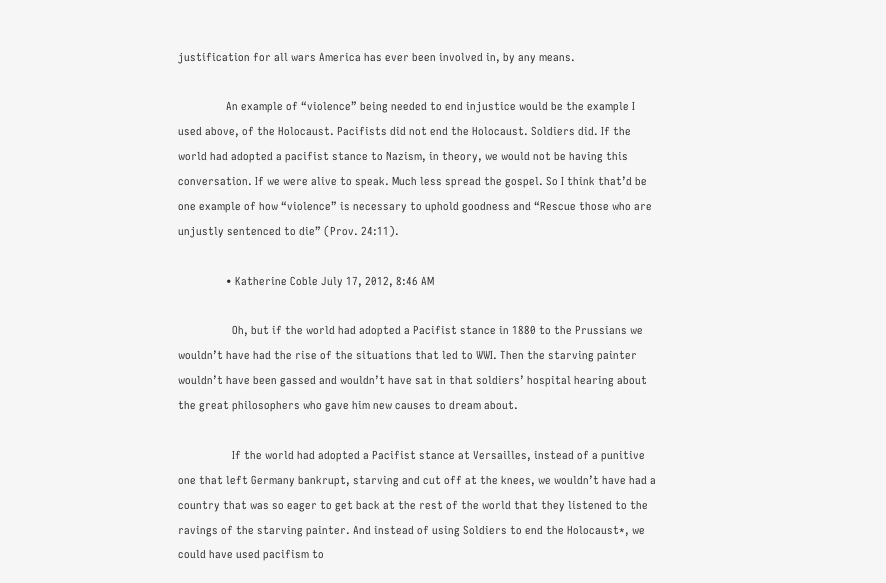justification for all wars America has ever been involved in, by any means.

                An example of “violence” being needed to end injustice would be the example I used above, of the Holocaust. Pacifists did not end the Holocaust. Soldiers did. If the world had adopted a pacifist stance to Nazism, in theory, we would not be having this conversation. If we were alive to speak. Much less spread the gospel. So I think that’d be one example of how “violence” is necessary to uphold goodness and “Rescue those who are unjustly sentenced to die” (Prov. 24:11).

                • Katherine Coble July 17, 2012, 8:46 AM

                  Oh, but if the world had adopted a Pacifist stance in 1880 to the Prussians we wouldn’t have had the rise of the situations that led to WWI. Then the starving painter wouldn’t have been gassed and wouldn’t have sat in that soldiers’ hospital hearing about the great philosophers who gave him new causes to dream about.

                  If the world had adopted a Pacifist stance at Versailles, instead of a punitive one that left Germany bankrupt, starving and cut off at the knees, we wouldn’t have had a country that was so eager to get back at the rest of the world that they listened to the ravings of the starving painter. And instead of using Soldiers to end the Holocaust*, we could have used pacifism to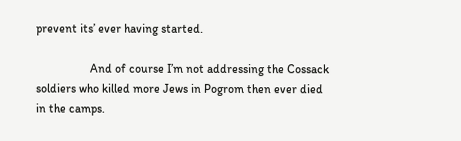prevent its’ ever having started.

                  And of course I’m not addressing the Cossack soldiers who killed more Jews in Pogrom then ever died in the camps.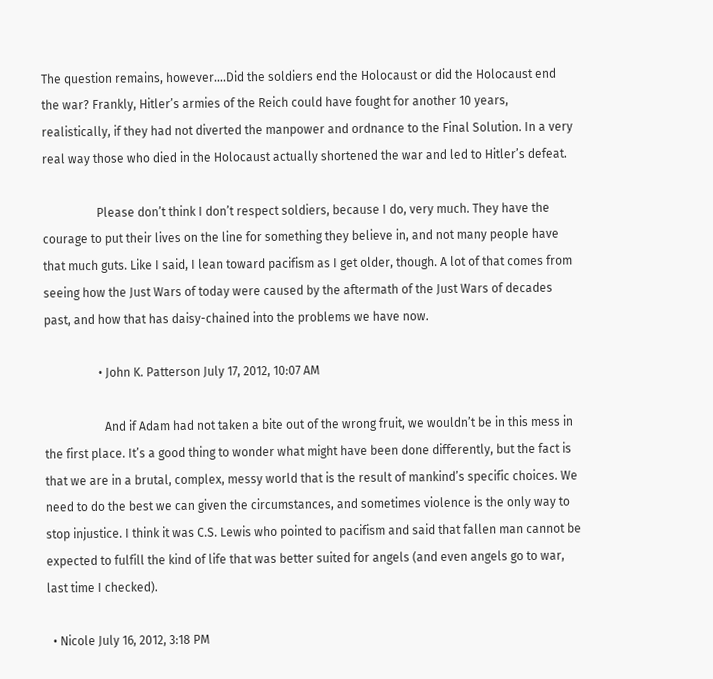The question remains, however….Did the soldiers end the Holocaust or did the Holocaust end the war? Frankly, Hitler’s armies of the Reich could have fought for another 10 years, realistically, if they had not diverted the manpower and ordnance to the Final Solution. In a very real way those who died in the Holocaust actually shortened the war and led to Hitler’s defeat.

                  Please don’t think I don’t respect soldiers, because I do, very much. They have the courage to put their lives on the line for something they believe in, and not many people have that much guts. Like I said, I lean toward pacifism as I get older, though. A lot of that comes from seeing how the Just Wars of today were caused by the aftermath of the Just Wars of decades past, and how that has daisy-chained into the problems we have now.

                  • John K. Patterson July 17, 2012, 10:07 AM

                    And if Adam had not taken a bite out of the wrong fruit, we wouldn’t be in this mess in the first place. It’s a good thing to wonder what might have been done differently, but the fact is that we are in a brutal, complex, messy world that is the result of mankind’s specific choices. We need to do the best we can given the circumstances, and sometimes violence is the only way to stop injustice. I think it was C.S. Lewis who pointed to pacifism and said that fallen man cannot be expected to fulfill the kind of life that was better suited for angels (and even angels go to war, last time I checked).

  • Nicole July 16, 2012, 3:18 PM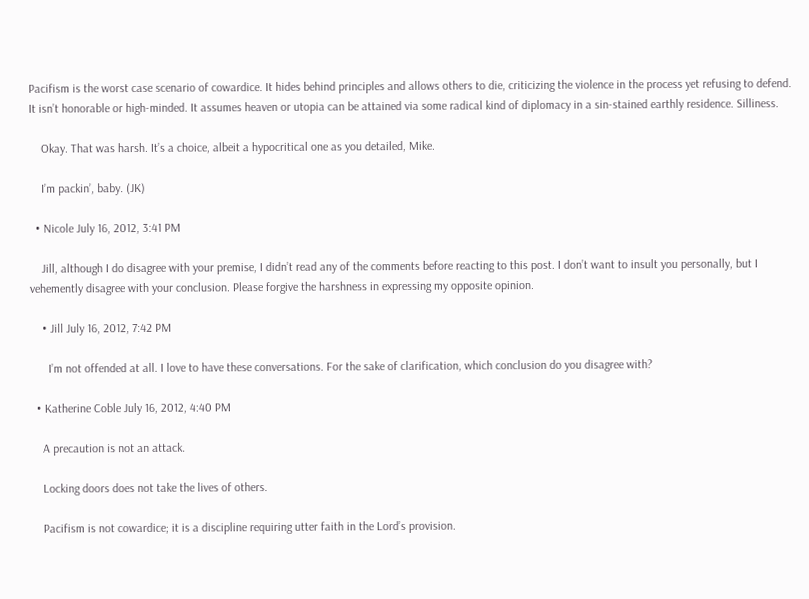Pacifism is the worst case scenario of cowardice. It hides behind principles and allows others to die, criticizing the violence in the process yet refusing to defend. It isn’t honorable or high-minded. It assumes heaven or utopia can be attained via some radical kind of diplomacy in a sin-stained earthly residence. Silliness.

    Okay. That was harsh. It’s a choice, albeit a hypocritical one as you detailed, Mike.

    I’m packin’, baby. (JK)

  • Nicole July 16, 2012, 3:41 PM

    Jill, although I do disagree with your premise, I didn’t read any of the comments before reacting to this post. I don’t want to insult you personally, but I vehemently disagree with your conclusion. Please forgive the harshness in expressing my opposite opinion.

    • Jill July 16, 2012, 7:42 PM

      I’m not offended at all. I love to have these conversations. For the sake of clarification, which conclusion do you disagree with?

  • Katherine Coble July 16, 2012, 4:40 PM

    A precaution is not an attack.

    Locking doors does not take the lives of others.

    Pacifism is not cowardice; it is a discipline requiring utter faith in the Lord’s provision.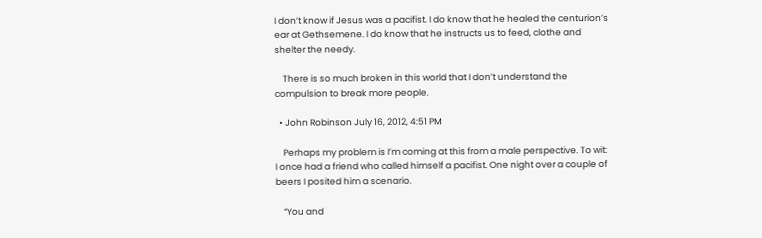I don’t know if Jesus was a pacifist. I do know that he healed the centurion’s ear at Gethsemene. I do know that he instructs us to feed, clothe and shelter the needy.

    There is so much broken in this world that I don’t understand the compulsion to break more people.

  • John Robinson July 16, 2012, 4:51 PM

    Perhaps my problem is I’m coming at this from a male perspective. To wit: I once had a friend who called himself a pacifist. One night over a couple of beers I posited him a scenario.

    “You and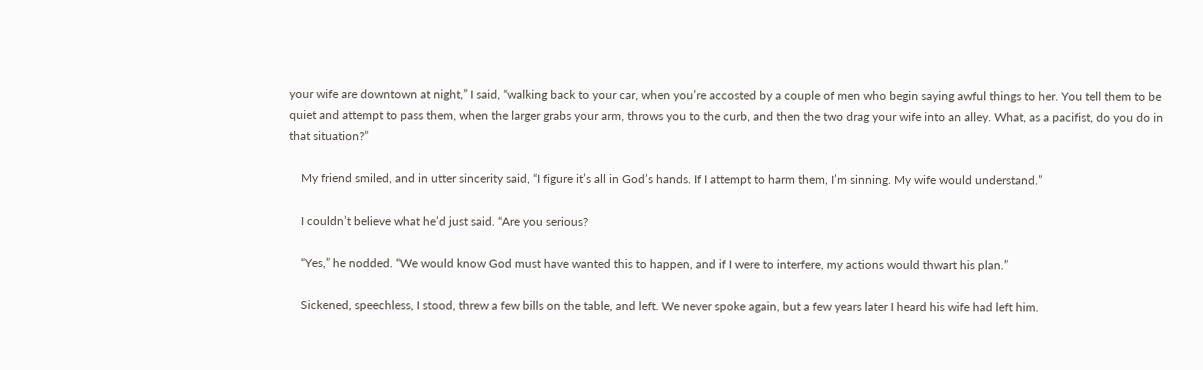your wife are downtown at night,” I said, “walking back to your car, when you’re accosted by a couple of men who begin saying awful things to her. You tell them to be quiet and attempt to pass them, when the larger grabs your arm, throws you to the curb, and then the two drag your wife into an alley. What, as a pacifist, do you do in that situation?”

    My friend smiled, and in utter sincerity said, “I figure it’s all in God’s hands. If I attempt to harm them, I’m sinning. My wife would understand.”

    I couldn’t believe what he’d just said. “Are you serious?

    “Yes,” he nodded. “We would know God must have wanted this to happen, and if I were to interfere, my actions would thwart his plan.”

    Sickened, speechless, I stood, threw a few bills on the table, and left. We never spoke again, but a few years later I heard his wife had left him.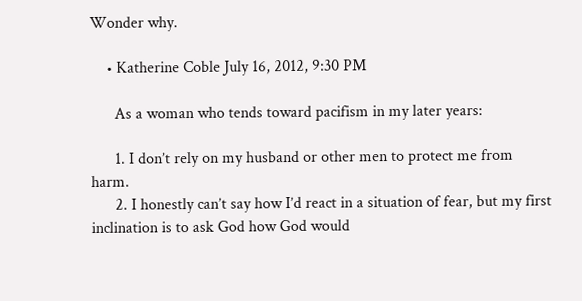Wonder why.

    • Katherine Coble July 16, 2012, 9:30 PM

      As a woman who tends toward pacifism in my later years:

      1. I don’t rely on my husband or other men to protect me from harm.
      2. I honestly can’t say how I’d react in a situation of fear, but my first inclination is to ask God how God would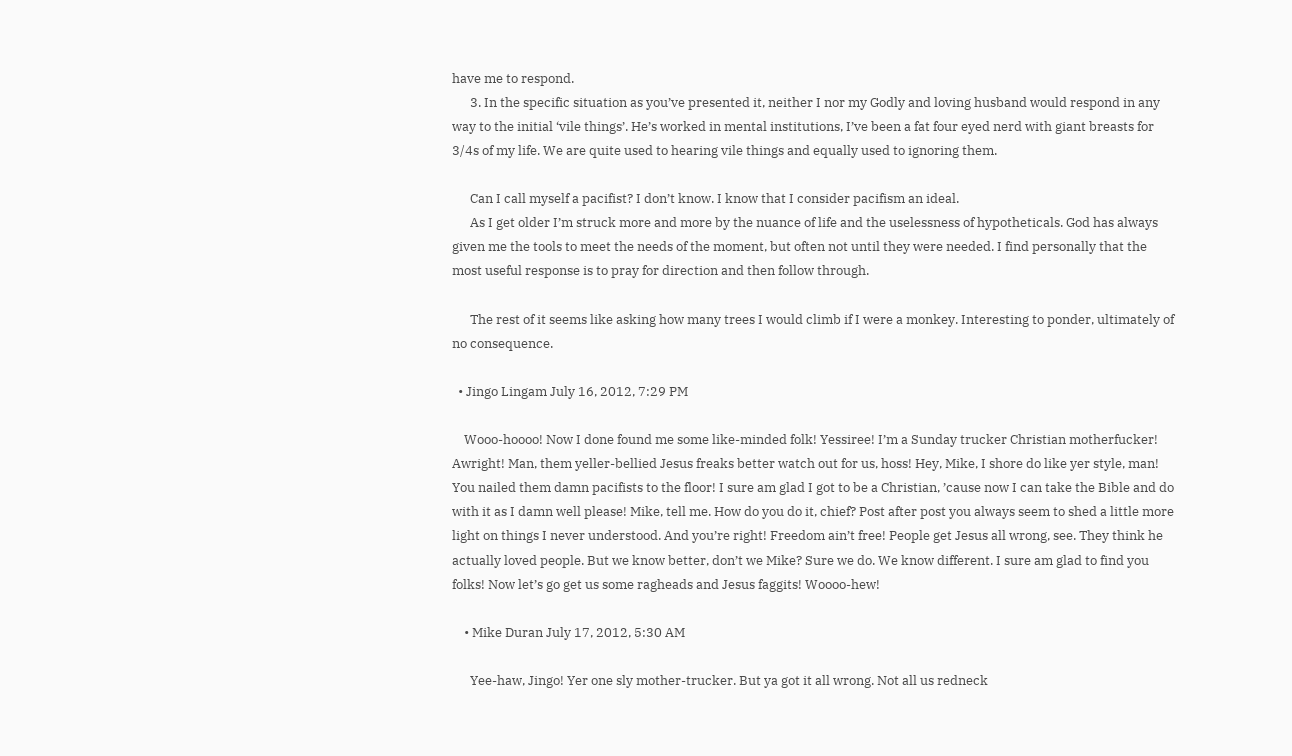have me to respond.
      3. In the specific situation as you’ve presented it, neither I nor my Godly and loving husband would respond in any way to the initial ‘vile things’. He’s worked in mental institutions, I’ve been a fat four eyed nerd with giant breasts for 3/4s of my life. We are quite used to hearing vile things and equally used to ignoring them.

      Can I call myself a pacifist? I don’t know. I know that I consider pacifism an ideal.
      As I get older I’m struck more and more by the nuance of life and the uselessness of hypotheticals. God has always given me the tools to meet the needs of the moment, but often not until they were needed. I find personally that the most useful response is to pray for direction and then follow through.

      The rest of it seems like asking how many trees I would climb if I were a monkey. Interesting to ponder, ultimately of no consequence.

  • Jingo Lingam July 16, 2012, 7:29 PM

    Wooo-hoooo! Now I done found me some like-minded folk! Yessiree! I’m a Sunday trucker Christian motherfucker! Awright! Man, them yeller-bellied Jesus freaks better watch out for us, hoss! Hey, Mike, I shore do like yer style, man! You nailed them damn pacifists to the floor! I sure am glad I got to be a Christian, ’cause now I can take the Bible and do with it as I damn well please! Mike, tell me. How do you do it, chief? Post after post you always seem to shed a little more light on things I never understood. And you’re right! Freedom ain’t free! People get Jesus all wrong, see. They think he actually loved people. But we know better, don’t we Mike? Sure we do. We know different. I sure am glad to find you folks! Now let’s go get us some ragheads and Jesus faggits! Woooo-hew!

    • Mike Duran July 17, 2012, 5:30 AM

      Yee-haw, Jingo! Yer one sly mother-trucker. But ya got it all wrong. Not all us redneck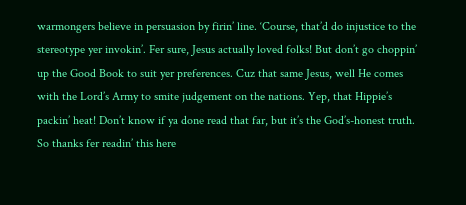warmongers believe in persuasion by firin’ line. ‘Course, that’d do injustice to the stereotype yer invokin’. Fer sure, Jesus actually loved folks! But don’t go choppin’ up the Good Book to suit yer preferences. Cuz that same Jesus, well He comes with the Lord’s Army to smite judgement on the nations. Yep, that Hippie’s packin’ heat! Don’t know if ya done read that far, but it’s the God’s-honest truth. So thanks fer readin’ this here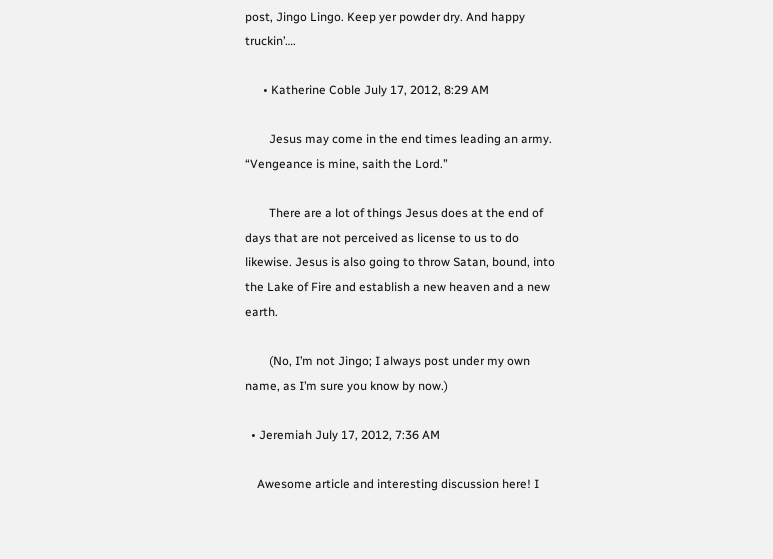post, Jingo Lingo. Keep yer powder dry. And happy truckin’….

      • Katherine Coble July 17, 2012, 8:29 AM

        Jesus may come in the end times leading an army. “Vengeance is mine, saith the Lord.”

        There are a lot of things Jesus does at the end of days that are not perceived as license to us to do likewise. Jesus is also going to throw Satan, bound, into the Lake of Fire and establish a new heaven and a new earth.

        (No, I’m not Jingo; I always post under my own name, as I’m sure you know by now.)

  • Jeremiah July 17, 2012, 7:36 AM

    Awesome article and interesting discussion here! I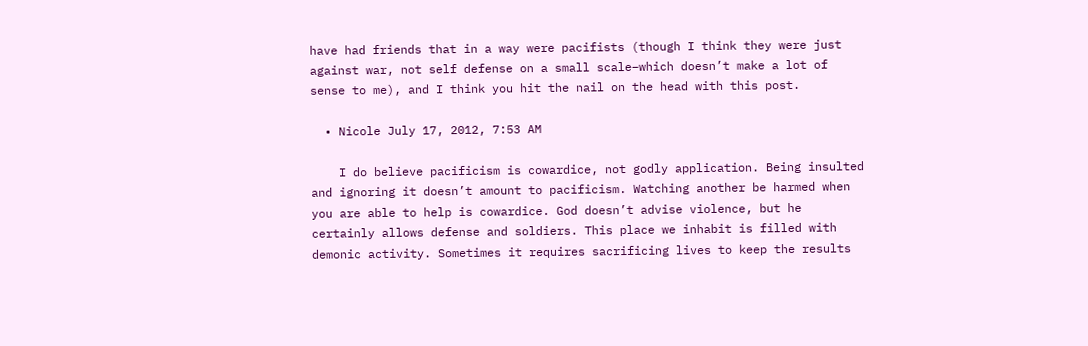have had friends that in a way were pacifists (though I think they were just against war, not self defense on a small scale–which doesn’t make a lot of sense to me), and I think you hit the nail on the head with this post.

  • Nicole July 17, 2012, 7:53 AM

    I do believe pacificism is cowardice, not godly application. Being insulted and ignoring it doesn’t amount to pacificism. Watching another be harmed when you are able to help is cowardice. God doesn’t advise violence, but he certainly allows defense and soldiers. This place we inhabit is filled with demonic activity. Sometimes it requires sacrificing lives to keep the results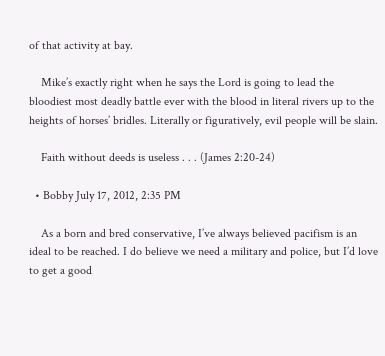of that activity at bay.

    Mike’s exactly right when he says the Lord is going to lead the bloodiest most deadly battle ever with the blood in literal rivers up to the heights of horses’ bridles. Literally or figuratively, evil people will be slain.

    Faith without deeds is useless . . . (James 2:20-24)

  • Bobby July 17, 2012, 2:35 PM

    As a born and bred conservative, I’ve always believed pacifism is an ideal to be reached. I do believe we need a military and police, but I’d love to get a good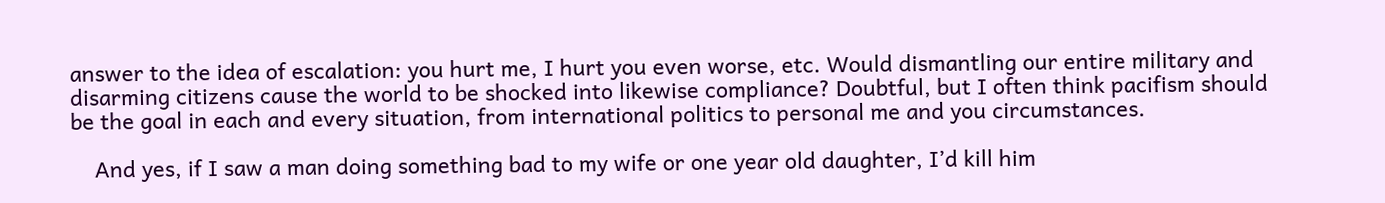answer to the idea of escalation: you hurt me, I hurt you even worse, etc. Would dismantling our entire military and disarming citizens cause the world to be shocked into likewise compliance? Doubtful, but I often think pacifism should be the goal in each and every situation, from international politics to personal me and you circumstances.

    And yes, if I saw a man doing something bad to my wife or one year old daughter, I’d kill him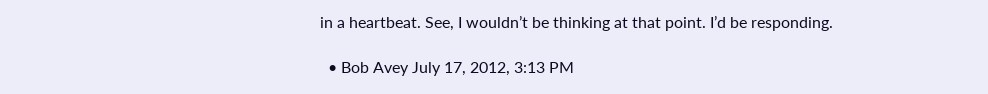in a heartbeat. See, I wouldn’t be thinking at that point. I’d be responding.

  • Bob Avey July 17, 2012, 3:13 PM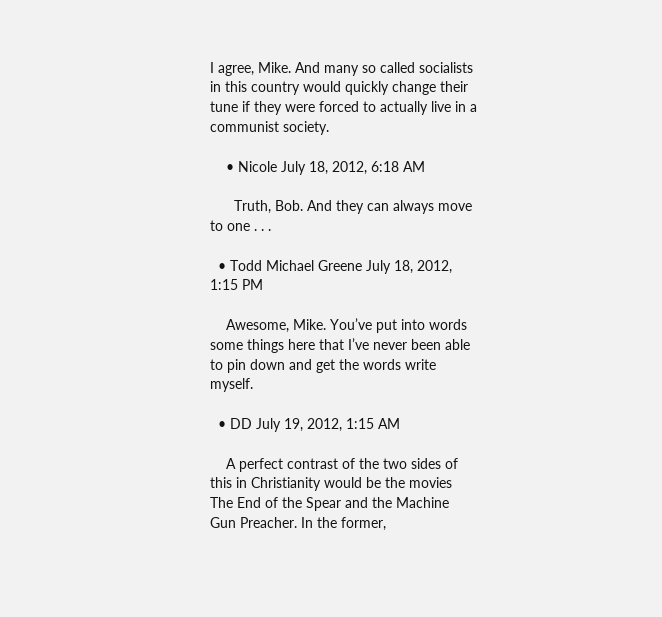I agree, Mike. And many so called socialists in this country would quickly change their tune if they were forced to actually live in a communist society.

    • Nicole July 18, 2012, 6:18 AM

      Truth, Bob. And they can always move to one . . .

  • Todd Michael Greene July 18, 2012, 1:15 PM

    Awesome, Mike. You’ve put into words some things here that I’ve never been able to pin down and get the words write myself.

  • DD July 19, 2012, 1:15 AM

    A perfect contrast of the two sides of this in Christianity would be the movies The End of the Spear and the Machine Gun Preacher. In the former,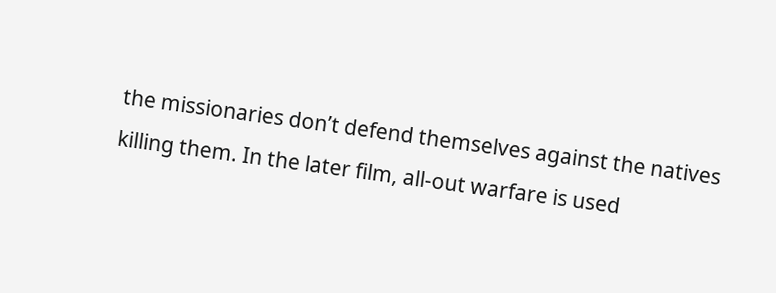the missionaries don’t defend themselves against the natives killing them. In the later film, all-out warfare is used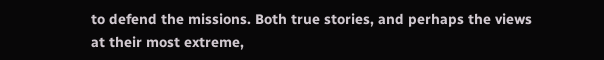to defend the missions. Both true stories, and perhaps the views at their most extreme,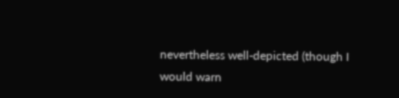nevertheless well-depicted (though I would warn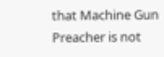that Machine Gun Preacher is not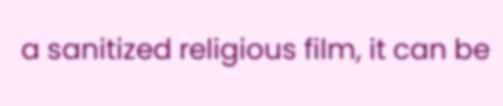a sanitized religious film, it can be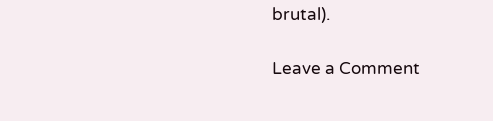brutal).

Leave a Comment